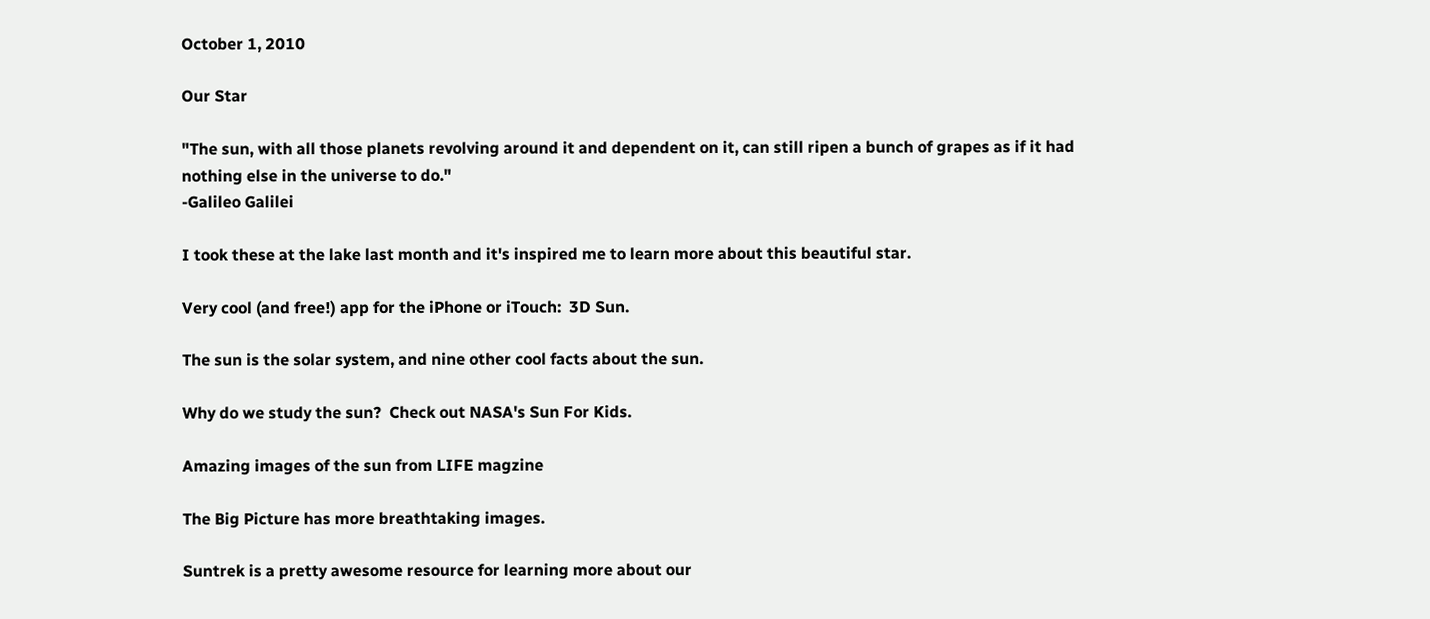October 1, 2010

Our Star

"The sun, with all those planets revolving around it and dependent on it, can still ripen a bunch of grapes as if it had nothing else in the universe to do."
-Galileo Galilei

I took these at the lake last month and it's inspired me to learn more about this beautiful star.

Very cool (and free!) app for the iPhone or iTouch:  3D Sun.

The sun is the solar system, and nine other cool facts about the sun.

Why do we study the sun?  Check out NASA's Sun For Kids.

Amazing images of the sun from LIFE magzine

The Big Picture has more breathtaking images.

Suntrek is a pretty awesome resource for learning more about our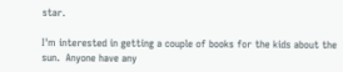star.

I'm interested in getting a couple of books for the kids about the sun.  Anyone have any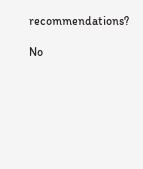recommendations?

No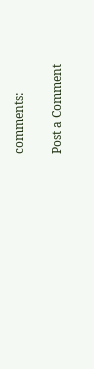comments:

Post a Comment